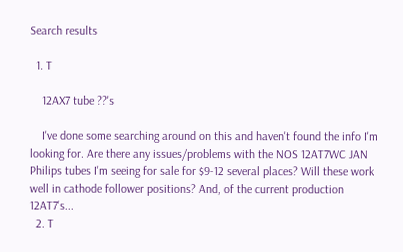Search results

  1. T

    12AX7 tube ??'s

    I've done some searching around on this and haven't found the info I'm looking for. Are there any issues/problems with the NOS 12AT7WC JAN Philips tubes I'm seeing for sale for $9-12 several places? Will these work well in cathode follower positions? And, of the current production 12AT7's...
  2. T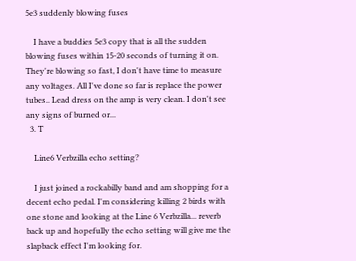5e3 suddenly blowing fuses

    I have a buddies 5e3 copy that is all the sudden blowing fuses within 15-20 seconds of turning it on. They're blowing so fast, I don't have time to measure any voltages. All I've done so far is replace the power tubes.. Lead dress on the amp is very clean. I don't see any signs of burned or...
  3. T

    Line6 Verbzilla echo setting?

    I just joined a rockabilly band and am shopping for a decent echo pedal. I'm considering killing 2 birds with one stone and looking at the Line 6 Verbzilla... reverb back up and hopefully the echo setting will give me the slapback effect I'm looking for.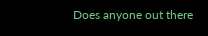Does anyone out there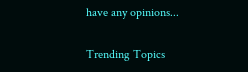have any opinions...

Trending Topics